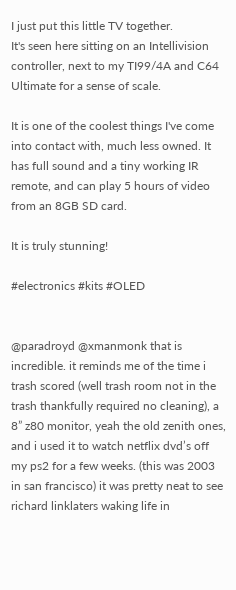I just put this little TV together.
It's seen here sitting on an Intellivision controller, next to my TI99/4A and C64 Ultimate for a sense of scale.

It is one of the coolest things I've come into contact with, much less owned. It has full sound and a tiny working IR remote, and can play 5 hours of video from an 8GB SD card.

It is truly stunning!

#electronics #kits #OLED


@paradroyd @xmanmonk that is incredible. it reminds me of the time i trash scored (well trash room not in the trash thankfully required no cleaning), a 8” z80 monitor, yeah the old zenith ones, and i used it to watch netflix dvd’s off my ps2 for a few weeks. (this was 2003 in san francisco) it was pretty neat to see richard linklaters waking life in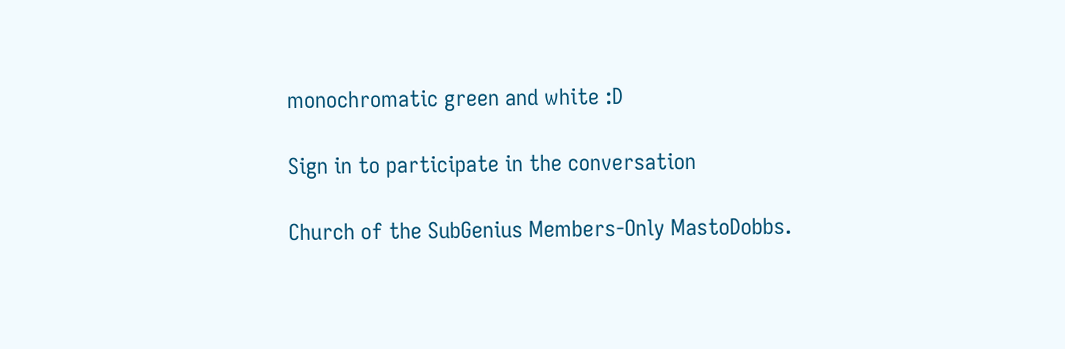monochromatic green and white :D

Sign in to participate in the conversation

Church of the SubGenius Members-Only MastoDobbs.